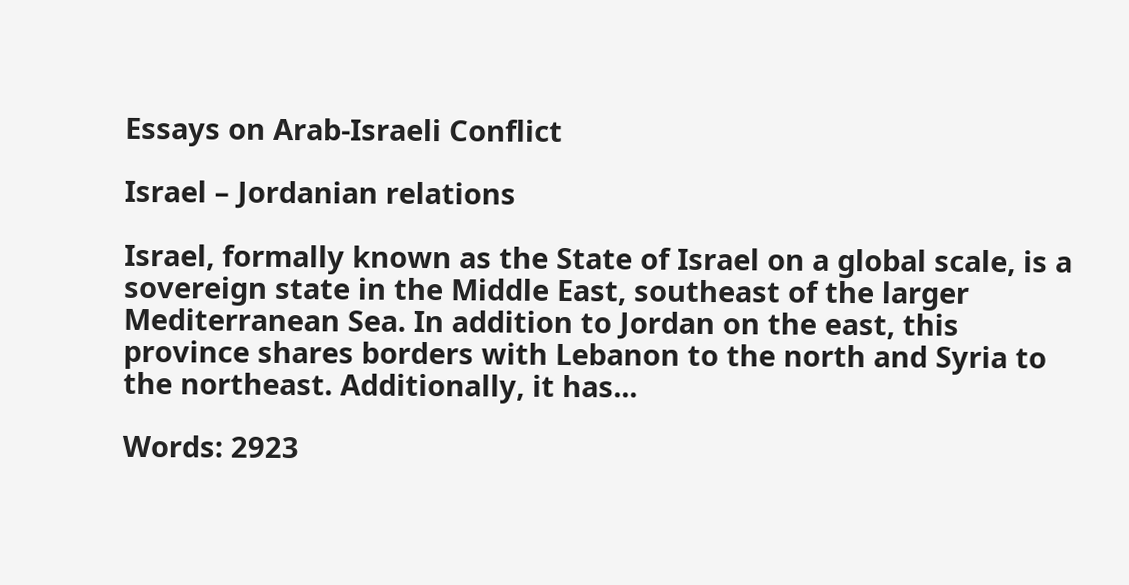Essays on Arab-Israeli Conflict

Israel – Jordanian relations

Israel, formally known as the State of Israel on a global scale, is a sovereign state in the Middle East, southeast of the larger Mediterranean Sea. In addition to Jordan on the east, this province shares borders with Lebanon to the north and Syria to the northeast. Additionally, it has...

Words: 2923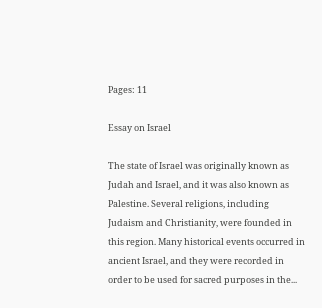Pages: 11

Essay on Israel

The state of Israel was originally known as Judah and Israel, and it was also known as Palestine. Several religions, including Judaism and Christianity, were founded in this region. Many historical events occurred in ancient Israel, and they were recorded in order to be used for sacred purposes in the...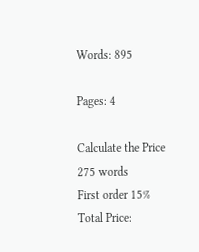Words: 895

Pages: 4

Calculate the Price
275 words
First order 15%
Total Price: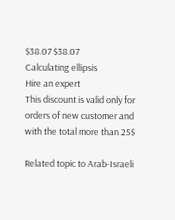$38.07 $38.07
Calculating ellipsis
Hire an expert
This discount is valid only for orders of new customer and with the total more than 25$

Related topic to Arab-Israeli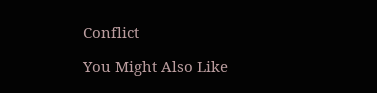Conflict

You Might Also Like